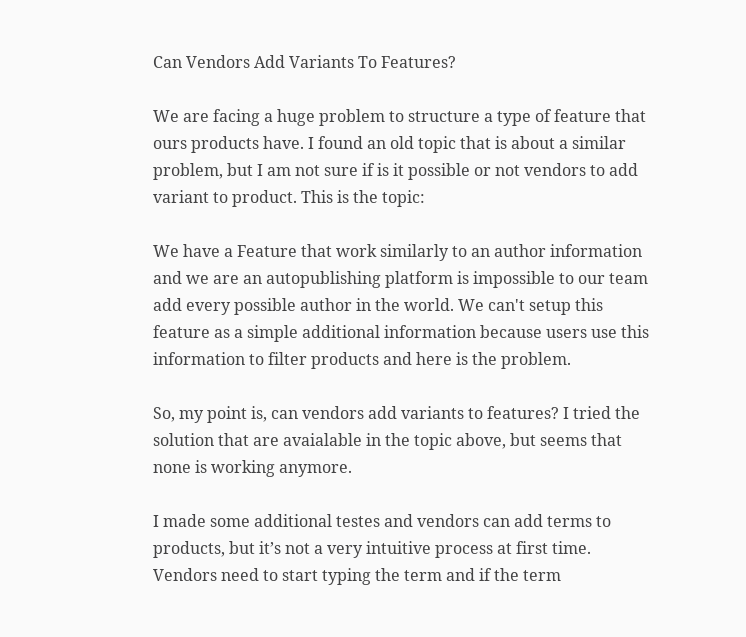Can Vendors Add Variants To Features?

We are facing a huge problem to structure a type of feature that ours products have. I found an old topic that is about a similar problem, but I am not sure if is it possible or not vendors to add variant to product. This is the topic:

We have a Feature that work similarly to an author information and we are an autopublishing platform is impossible to our team add every possible author in the world. We can't setup this feature as a simple additional information because users use this information to filter products and here is the problem.

So, my point is, can vendors add variants to features? I tried the solution that are avaialable in the topic above, but seems that none is working anymore.

I made some additional testes and vendors can add terms to products, but it’s not a very intuitive process at first time. Vendors need to start typing the term and if the term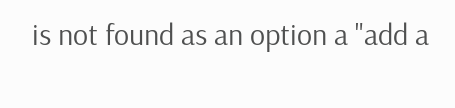is not found as an option a "add a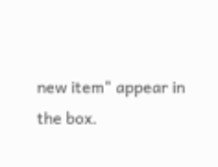new item" appear in the box.